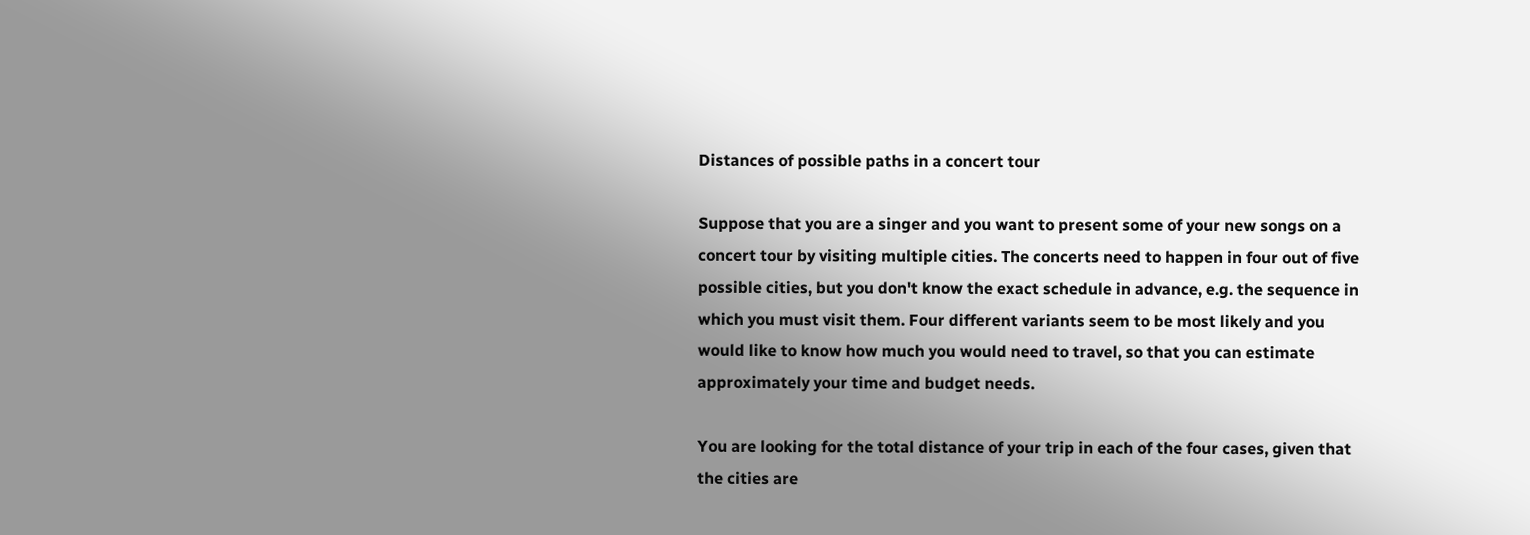Distances of possible paths in a concert tour

Suppose that you are a singer and you want to present some of your new songs on a concert tour by visiting multiple cities. The concerts need to happen in four out of five possible cities, but you don't know the exact schedule in advance, e.g. the sequence in which you must visit them. Four different variants seem to be most likely and you would like to know how much you would need to travel, so that you can estimate approximately your time and budget needs.

You are looking for the total distance of your trip in each of the four cases, given that the cities are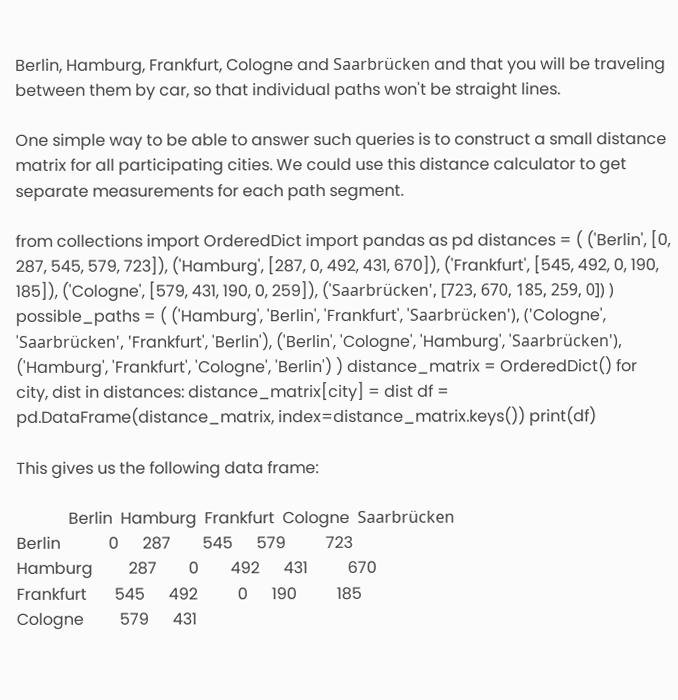Berlin, Hamburg, Frankfurt, Cologne and Saarbrücken and that you will be traveling between them by car, so that individual paths won't be straight lines.

One simple way to be able to answer such queries is to construct a small distance matrix for all participating cities. We could use this distance calculator to get separate measurements for each path segment.

from collections import OrderedDict import pandas as pd distances = ( ('Berlin', [0, 287, 545, 579, 723]), ('Hamburg', [287, 0, 492, 431, 670]), ('Frankfurt', [545, 492, 0, 190, 185]), ('Cologne', [579, 431, 190, 0, 259]), ('Saarbrücken', [723, 670, 185, 259, 0]) ) possible_paths = ( ('Hamburg', 'Berlin', 'Frankfurt', 'Saarbrücken'), ('Cologne', 'Saarbrücken', 'Frankfurt', 'Berlin'), ('Berlin', 'Cologne', 'Hamburg', 'Saarbrücken'), ('Hamburg', 'Frankfurt', 'Cologne', 'Berlin') ) distance_matrix = OrderedDict() for city, dist in distances: distance_matrix[city] = dist df = pd.DataFrame(distance_matrix, index=distance_matrix.keys()) print(df)

This gives us the following data frame:

             Berlin  Hamburg  Frankfurt  Cologne  Saarbrücken
Berlin            0      287        545      579          723
Hamburg         287        0        492      431          670
Frankfurt       545      492          0      190          185
Cologne         579      431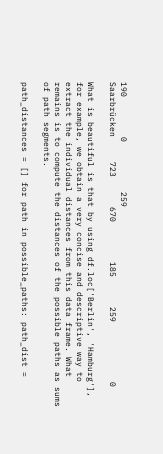190        0          259
Saarbrücken     723      670        185      259            0

What is beautiful is that by using df.loc['Berlin', 'Hamburg'], for example, we obtain a very concise and descriptive way to extract the individual distances from this data frame. What remains is to compute the distances of the possible paths as sums of path segments.

path_distances = [] for path in possible_paths: path_dist =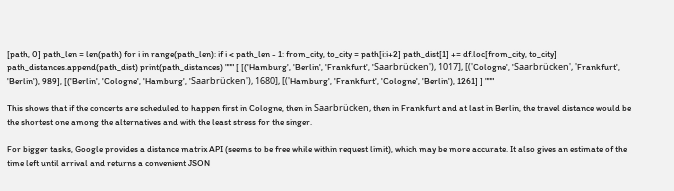[path, 0] path_len = len(path) for i in range(path_len): if i < path_len - 1: from_city, to_city = path[i:i+2] path_dist[1] += df.loc[from_city, to_city] path_distances.append(path_dist) print(path_distances) """ [ [('Hamburg', 'Berlin', 'Frankfurt', 'Saarbrücken'), 1017], [('Cologne', 'Saarbrücken', 'Frankfurt', 'Berlin'), 989], [('Berlin', 'Cologne', 'Hamburg', 'Saarbrücken'), 1680], [('Hamburg', 'Frankfurt', 'Cologne', 'Berlin'), 1261] ] """

This shows that if the concerts are scheduled to happen first in Cologne, then in Saarbrücken, then in Frankfurt and at last in Berlin, the travel distance would be the shortest one among the alternatives and with the least stress for the singer.

For bigger tasks, Google provides a distance matrix API (seems to be free while within request limit), which may be more accurate. It also gives an estimate of the time left until arrival and returns a convenient JSON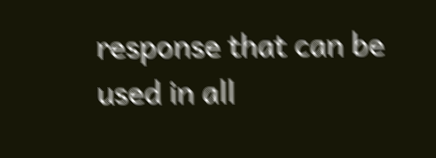response that can be used in all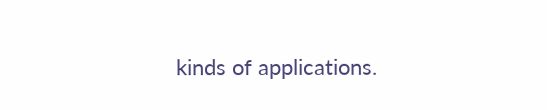kinds of applications.